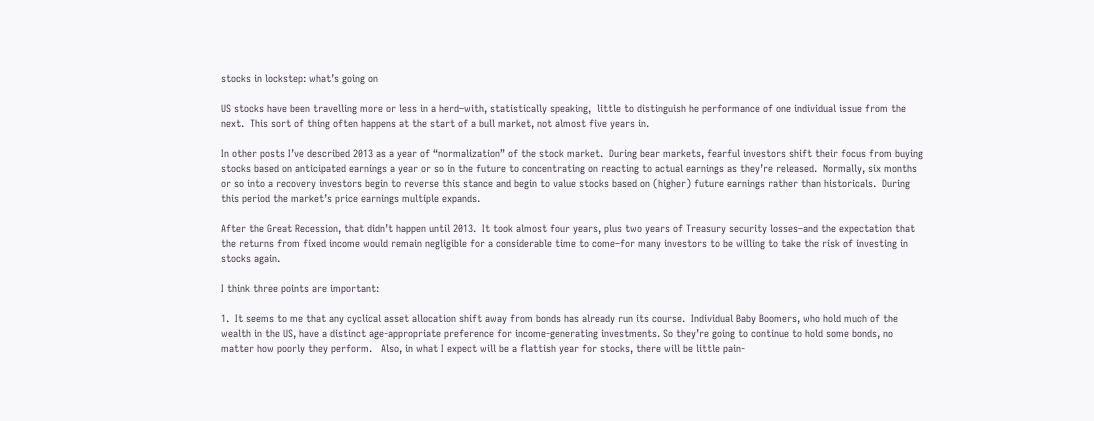stocks in lockstep: what’s going on

US stocks have been travelling more or less in a herd–with, statistically speaking,  little to distinguish he performance of one individual issue from the next.  This sort of thing often happens at the start of a bull market, not almost five years in.

In other posts I’ve described 2013 as a year of “normalization” of the stock market.  During bear markets, fearful investors shift their focus from buying stocks based on anticipated earnings a year or so in the future to concentrating on reacting to actual earnings as they’re released.  Normally, six months or so into a recovery investors begin to reverse this stance and begin to value stocks based on (higher) future earnings rather than historicals.  During this period the market’s price earnings multiple expands.

After the Great Recession, that didn’t happen until 2013.  It took almost four years, plus two years of Treasury security losses–and the expectation that the returns from fixed income would remain negligible for a considerable time to come–for many investors to be willing to take the risk of investing in stocks again.

I think three points are important:

1.  It seems to me that any cyclical asset allocation shift away from bonds has already run its course.  Individual Baby Boomers, who hold much of the wealth in the US, have a distinct age-appropriate preference for income-generating investments. So they’re going to continue to hold some bonds, no matter how poorly they perform.   Also, in what I expect will be a flattish year for stocks, there will be little pain-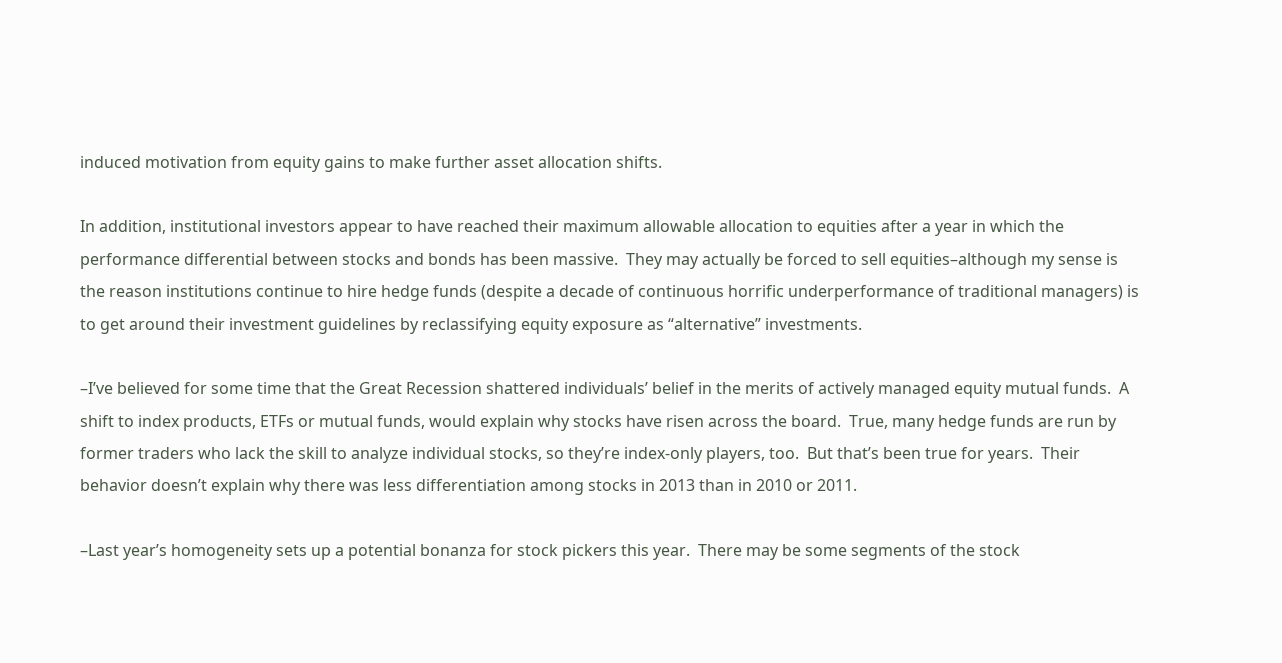induced motivation from equity gains to make further asset allocation shifts.

In addition, institutional investors appear to have reached their maximum allowable allocation to equities after a year in which the performance differential between stocks and bonds has been massive.  They may actually be forced to sell equities–although my sense is the reason institutions continue to hire hedge funds (despite a decade of continuous horrific underperformance of traditional managers) is to get around their investment guidelines by reclassifying equity exposure as “alternative” investments.

–I’ve believed for some time that the Great Recession shattered individuals’ belief in the merits of actively managed equity mutual funds.  A shift to index products, ETFs or mutual funds, would explain why stocks have risen across the board.  True, many hedge funds are run by former traders who lack the skill to analyze individual stocks, so they’re index-only players, too.  But that’s been true for years.  Their behavior doesn’t explain why there was less differentiation among stocks in 2013 than in 2010 or 2011.

–Last year’s homogeneity sets up a potential bonanza for stock pickers this year.  There may be some segments of the stock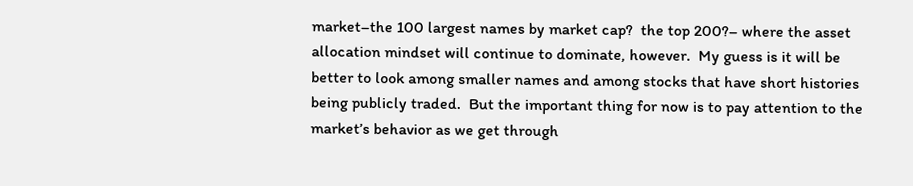market–the 100 largest names by market cap?  the top 200?– where the asset allocation mindset will continue to dominate, however.  My guess is it will be better to look among smaller names and among stocks that have short histories being publicly traded.  But the important thing for now is to pay attention to the market’s behavior as we get through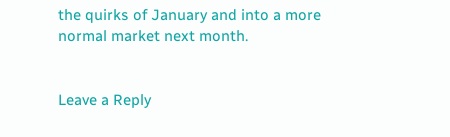the quirks of January and into a more normal market next month.


Leave a Reply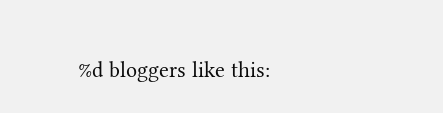%d bloggers like this: